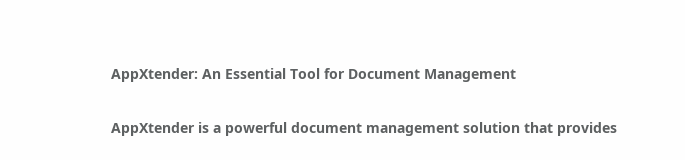AppXtender: An Essential Tool for Document Management

AppXtender is a powerful document management solution that provides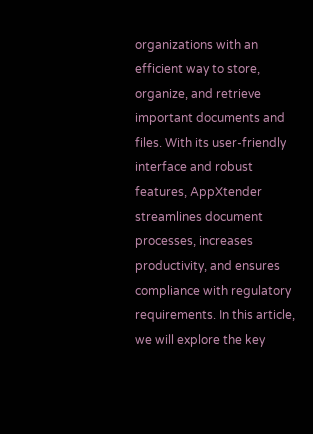organizations with an efficient way to store, organize, and retrieve important documents and files. With its user-friendly interface and robust features, AppXtender streamlines document processes, increases productivity, and ensures compliance with regulatory requirements. In this article, we will explore the key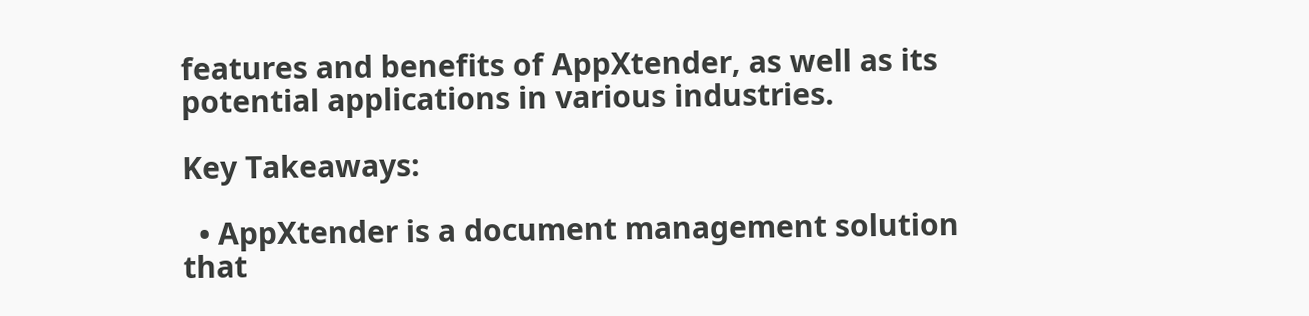features and benefits of AppXtender, as well as its potential applications in various industries.

Key Takeaways:

  • AppXtender is a document management solution that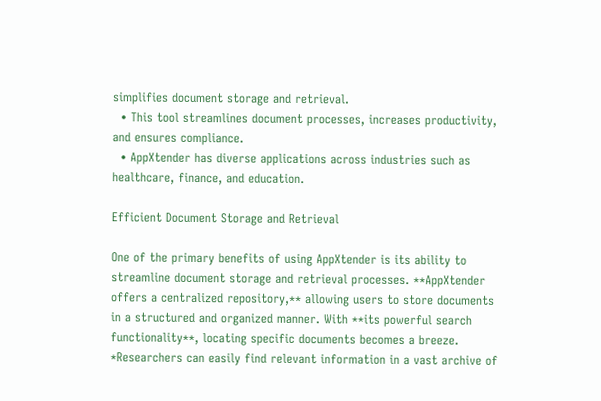simplifies document storage and retrieval.
  • This tool streamlines document processes, increases productivity, and ensures compliance.
  • AppXtender has diverse applications across industries such as healthcare, finance, and education.

Efficient Document Storage and Retrieval

One of the primary benefits of using AppXtender is its ability to streamline document storage and retrieval processes. **AppXtender offers a centralized repository,** allowing users to store documents in a structured and organized manner. With **its powerful search functionality**, locating specific documents becomes a breeze. *Researchers can easily find relevant information in a vast archive of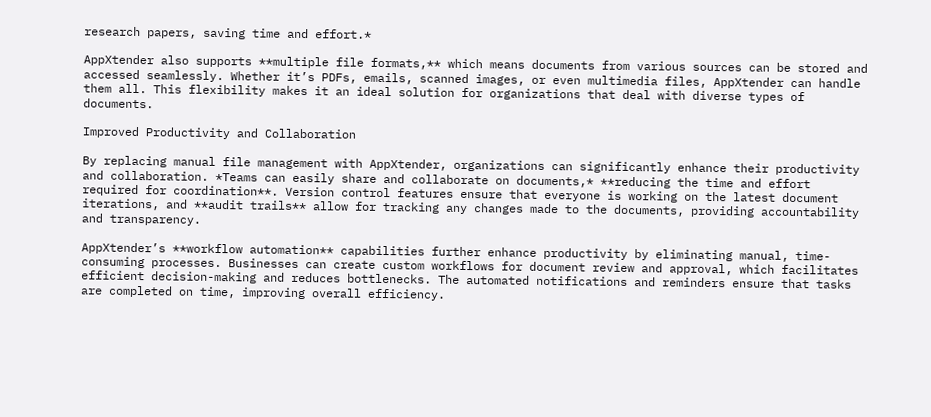research papers, saving time and effort.*

AppXtender also supports **multiple file formats,** which means documents from various sources can be stored and accessed seamlessly. Whether it’s PDFs, emails, scanned images, or even multimedia files, AppXtender can handle them all. This flexibility makes it an ideal solution for organizations that deal with diverse types of documents.

Improved Productivity and Collaboration

By replacing manual file management with AppXtender, organizations can significantly enhance their productivity and collaboration. *Teams can easily share and collaborate on documents,* **reducing the time and effort required for coordination**. Version control features ensure that everyone is working on the latest document iterations, and **audit trails** allow for tracking any changes made to the documents, providing accountability and transparency.

AppXtender’s **workflow automation** capabilities further enhance productivity by eliminating manual, time-consuming processes. Businesses can create custom workflows for document review and approval, which facilitates efficient decision-making and reduces bottlenecks. The automated notifications and reminders ensure that tasks are completed on time, improving overall efficiency.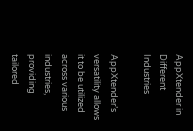AppXtender in Different Industries

AppXtender’s versatility allows it to be utilized across various industries, providing tailored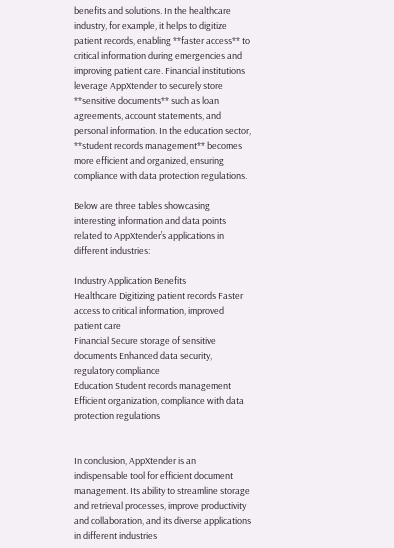benefits and solutions. In the healthcare industry, for example, it helps to digitize patient records, enabling **faster access** to critical information during emergencies and improving patient care. Financial institutions leverage AppXtender to securely store **sensitive documents** such as loan agreements, account statements, and personal information. In the education sector, **student records management** becomes more efficient and organized, ensuring compliance with data protection regulations.

Below are three tables showcasing interesting information and data points related to AppXtender’s applications in different industries:

Industry Application Benefits
Healthcare Digitizing patient records Faster access to critical information, improved patient care
Financial Secure storage of sensitive documents Enhanced data security, regulatory compliance
Education Student records management Efficient organization, compliance with data protection regulations


In conclusion, AppXtender is an indispensable tool for efficient document management. Its ability to streamline storage and retrieval processes, improve productivity and collaboration, and its diverse applications in different industries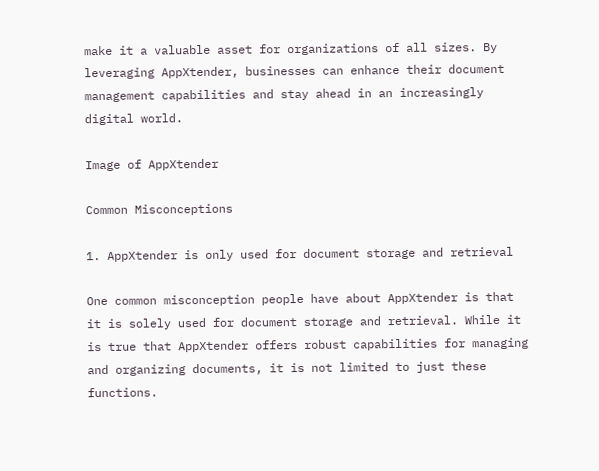make it a valuable asset for organizations of all sizes. By leveraging AppXtender, businesses can enhance their document management capabilities and stay ahead in an increasingly digital world.

Image of AppXtender

Common Misconceptions

1. AppXtender is only used for document storage and retrieval

One common misconception people have about AppXtender is that it is solely used for document storage and retrieval. While it is true that AppXtender offers robust capabilities for managing and organizing documents, it is not limited to just these functions.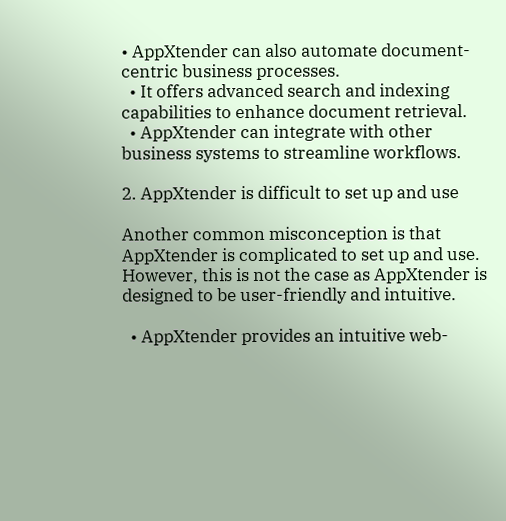• AppXtender can also automate document-centric business processes.
  • It offers advanced search and indexing capabilities to enhance document retrieval.
  • AppXtender can integrate with other business systems to streamline workflows.

2. AppXtender is difficult to set up and use

Another common misconception is that AppXtender is complicated to set up and use. However, this is not the case as AppXtender is designed to be user-friendly and intuitive.

  • AppXtender provides an intuitive web-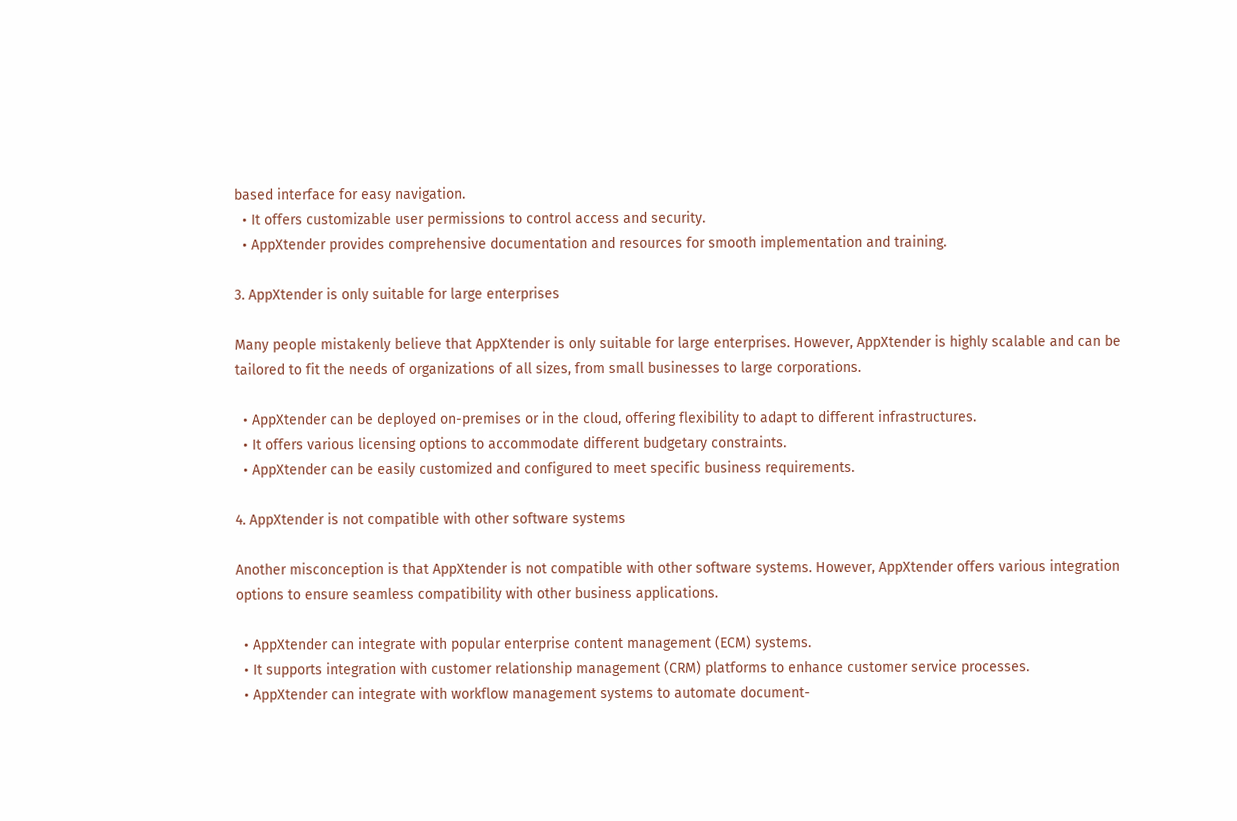based interface for easy navigation.
  • It offers customizable user permissions to control access and security.
  • AppXtender provides comprehensive documentation and resources for smooth implementation and training.

3. AppXtender is only suitable for large enterprises

Many people mistakenly believe that AppXtender is only suitable for large enterprises. However, AppXtender is highly scalable and can be tailored to fit the needs of organizations of all sizes, from small businesses to large corporations.

  • AppXtender can be deployed on-premises or in the cloud, offering flexibility to adapt to different infrastructures.
  • It offers various licensing options to accommodate different budgetary constraints.
  • AppXtender can be easily customized and configured to meet specific business requirements.

4. AppXtender is not compatible with other software systems

Another misconception is that AppXtender is not compatible with other software systems. However, AppXtender offers various integration options to ensure seamless compatibility with other business applications.

  • AppXtender can integrate with popular enterprise content management (ECM) systems.
  • It supports integration with customer relationship management (CRM) platforms to enhance customer service processes.
  • AppXtender can integrate with workflow management systems to automate document-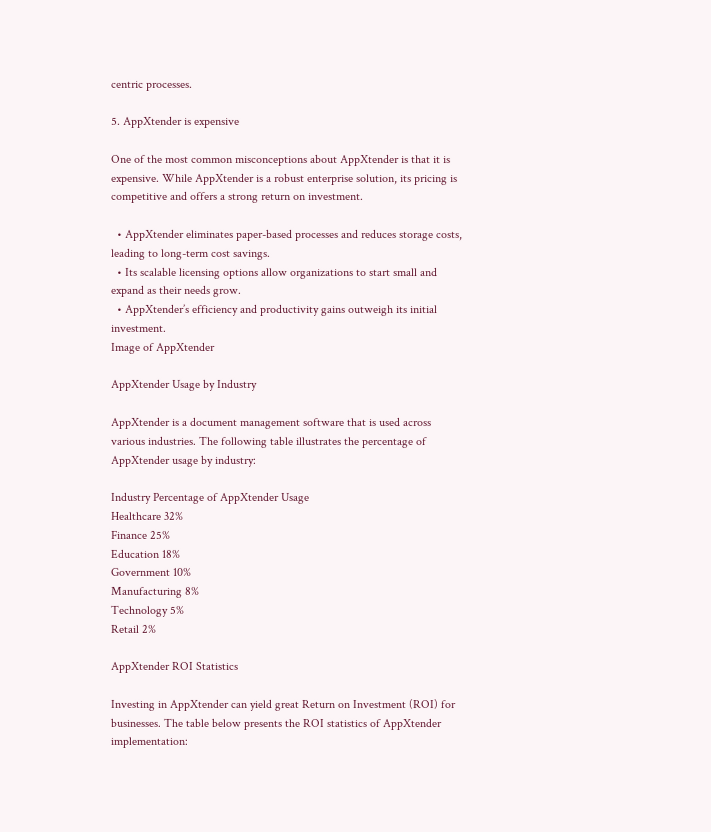centric processes.

5. AppXtender is expensive

One of the most common misconceptions about AppXtender is that it is expensive. While AppXtender is a robust enterprise solution, its pricing is competitive and offers a strong return on investment.

  • AppXtender eliminates paper-based processes and reduces storage costs, leading to long-term cost savings.
  • Its scalable licensing options allow organizations to start small and expand as their needs grow.
  • AppXtender’s efficiency and productivity gains outweigh its initial investment.
Image of AppXtender

AppXtender Usage by Industry

AppXtender is a document management software that is used across various industries. The following table illustrates the percentage of AppXtender usage by industry:

Industry Percentage of AppXtender Usage
Healthcare 32%
Finance 25%
Education 18%
Government 10%
Manufacturing 8%
Technology 5%
Retail 2%

AppXtender ROI Statistics

Investing in AppXtender can yield great Return on Investment (ROI) for businesses. The table below presents the ROI statistics of AppXtender implementation: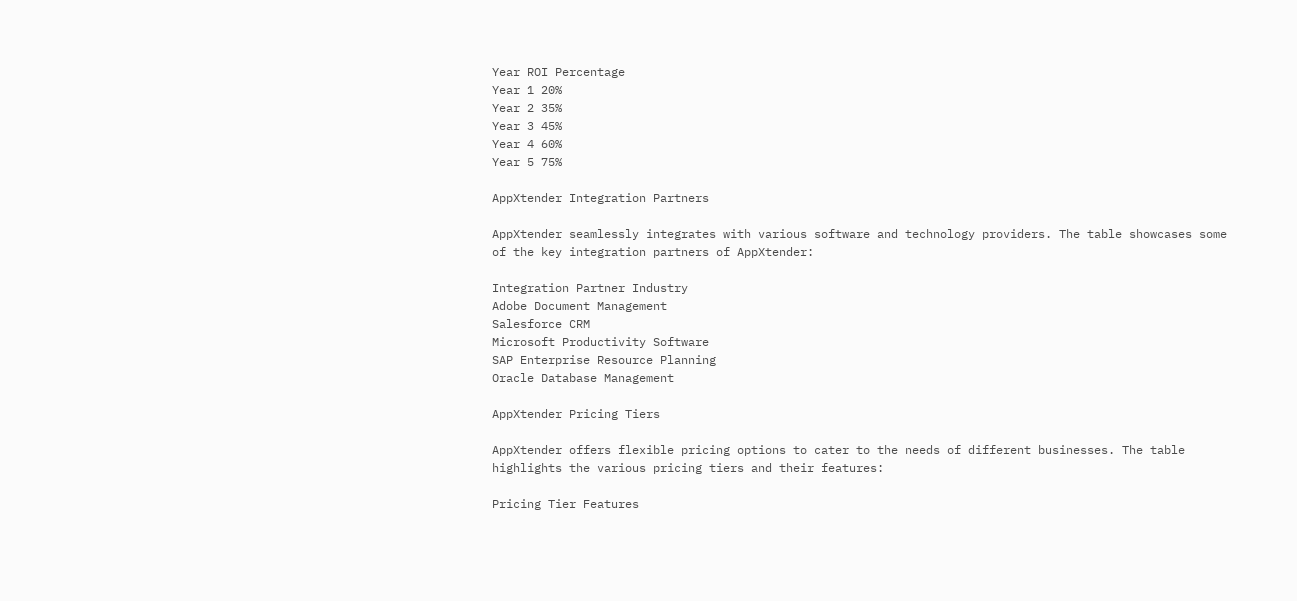Year ROI Percentage
Year 1 20%
Year 2 35%
Year 3 45%
Year 4 60%
Year 5 75%

AppXtender Integration Partners

AppXtender seamlessly integrates with various software and technology providers. The table showcases some of the key integration partners of AppXtender:

Integration Partner Industry
Adobe Document Management
Salesforce CRM
Microsoft Productivity Software
SAP Enterprise Resource Planning
Oracle Database Management

AppXtender Pricing Tiers

AppXtender offers flexible pricing options to cater to the needs of different businesses. The table highlights the various pricing tiers and their features:

Pricing Tier Features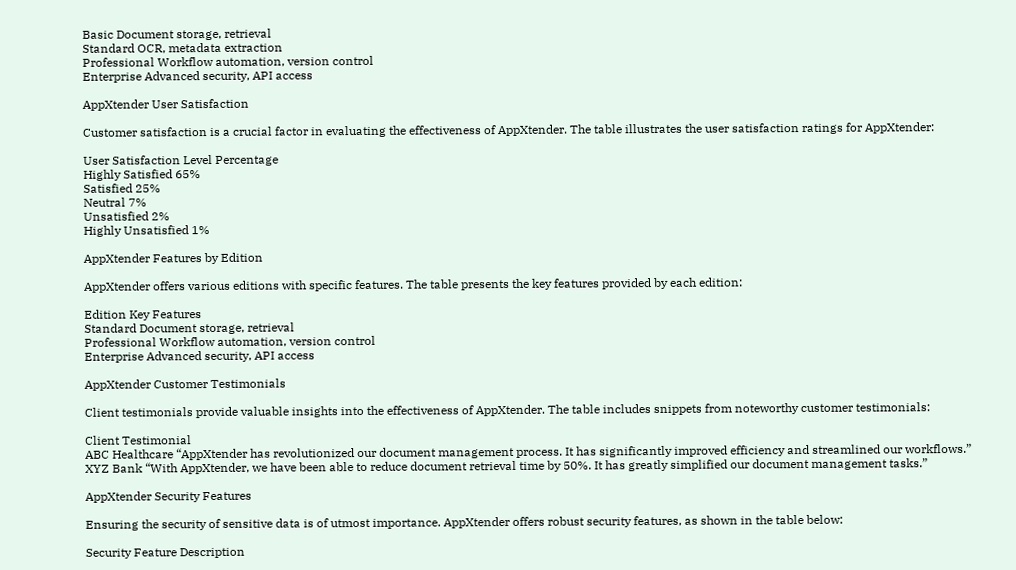Basic Document storage, retrieval
Standard OCR, metadata extraction
Professional Workflow automation, version control
Enterprise Advanced security, API access

AppXtender User Satisfaction

Customer satisfaction is a crucial factor in evaluating the effectiveness of AppXtender. The table illustrates the user satisfaction ratings for AppXtender:

User Satisfaction Level Percentage
Highly Satisfied 65%
Satisfied 25%
Neutral 7%
Unsatisfied 2%
Highly Unsatisfied 1%

AppXtender Features by Edition

AppXtender offers various editions with specific features. The table presents the key features provided by each edition:

Edition Key Features
Standard Document storage, retrieval
Professional Workflow automation, version control
Enterprise Advanced security, API access

AppXtender Customer Testimonials

Client testimonials provide valuable insights into the effectiveness of AppXtender. The table includes snippets from noteworthy customer testimonials:

Client Testimonial
ABC Healthcare “AppXtender has revolutionized our document management process. It has significantly improved efficiency and streamlined our workflows.”
XYZ Bank “With AppXtender, we have been able to reduce document retrieval time by 50%. It has greatly simplified our document management tasks.”

AppXtender Security Features

Ensuring the security of sensitive data is of utmost importance. AppXtender offers robust security features, as shown in the table below:

Security Feature Description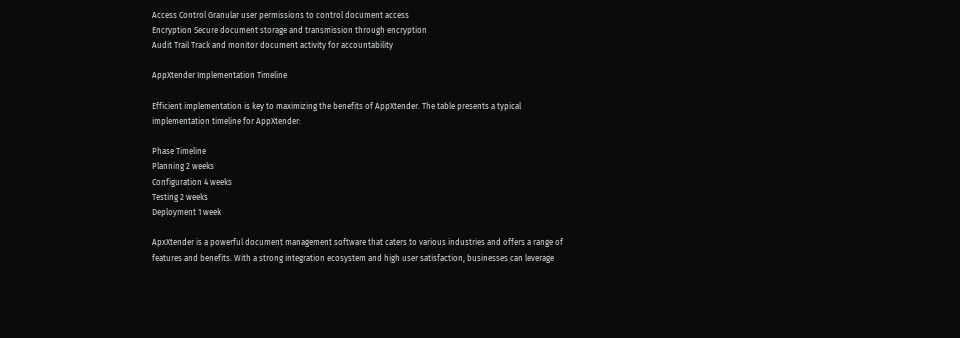Access Control Granular user permissions to control document access
Encryption Secure document storage and transmission through encryption
Audit Trail Track and monitor document activity for accountability

AppXtender Implementation Timeline

Efficient implementation is key to maximizing the benefits of AppXtender. The table presents a typical implementation timeline for AppXtender:

Phase Timeline
Planning 2 weeks
Configuration 4 weeks
Testing 2 weeks
Deployment 1 week

ApxXtender is a powerful document management software that caters to various industries and offers a range of features and benefits. With a strong integration ecosystem and high user satisfaction, businesses can leverage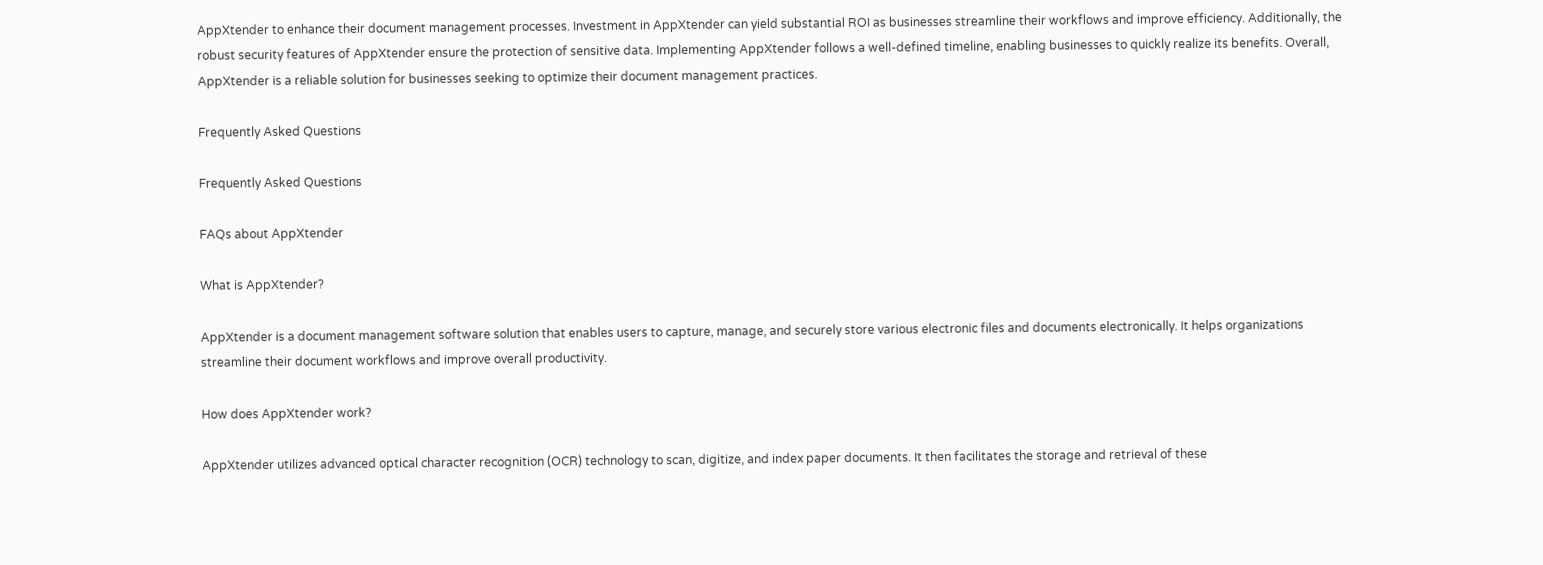AppXtender to enhance their document management processes. Investment in AppXtender can yield substantial ROI as businesses streamline their workflows and improve efficiency. Additionally, the robust security features of AppXtender ensure the protection of sensitive data. Implementing AppXtender follows a well-defined timeline, enabling businesses to quickly realize its benefits. Overall, AppXtender is a reliable solution for businesses seeking to optimize their document management practices.

Frequently Asked Questions

Frequently Asked Questions

FAQs about AppXtender

What is AppXtender?

AppXtender is a document management software solution that enables users to capture, manage, and securely store various electronic files and documents electronically. It helps organizations streamline their document workflows and improve overall productivity.

How does AppXtender work?

AppXtender utilizes advanced optical character recognition (OCR) technology to scan, digitize, and index paper documents. It then facilitates the storage and retrieval of these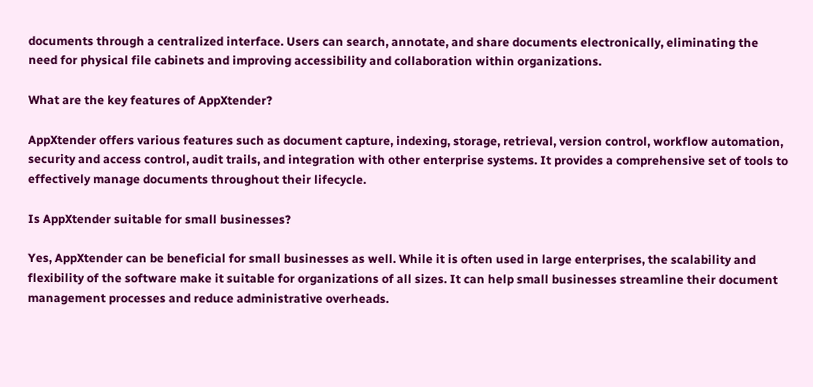documents through a centralized interface. Users can search, annotate, and share documents electronically, eliminating the need for physical file cabinets and improving accessibility and collaboration within organizations.

What are the key features of AppXtender?

AppXtender offers various features such as document capture, indexing, storage, retrieval, version control, workflow automation, security and access control, audit trails, and integration with other enterprise systems. It provides a comprehensive set of tools to effectively manage documents throughout their lifecycle.

Is AppXtender suitable for small businesses?

Yes, AppXtender can be beneficial for small businesses as well. While it is often used in large enterprises, the scalability and flexibility of the software make it suitable for organizations of all sizes. It can help small businesses streamline their document management processes and reduce administrative overheads.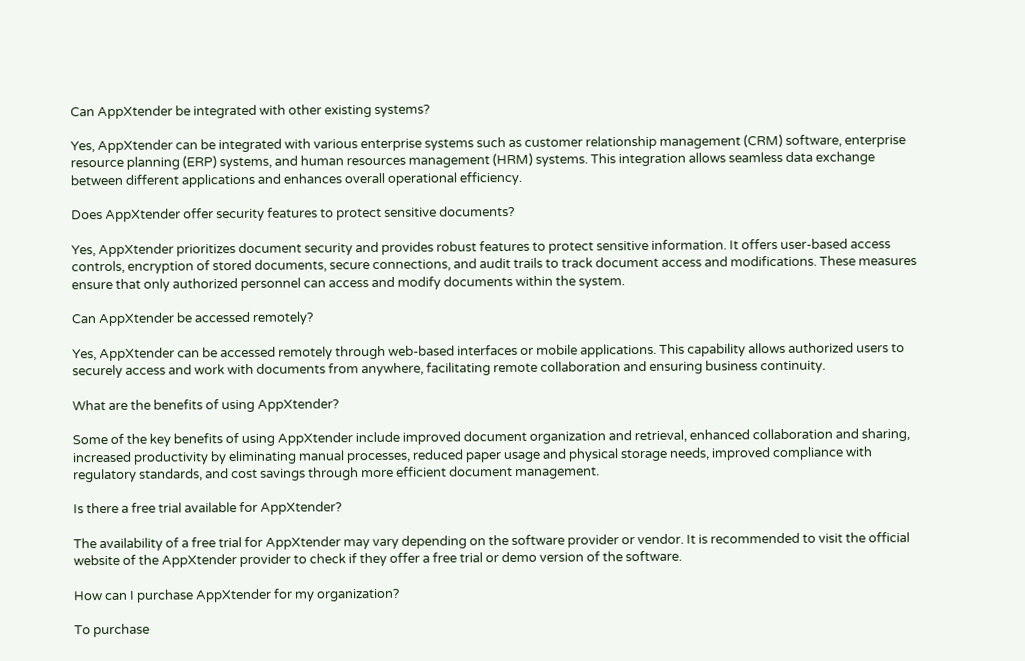Can AppXtender be integrated with other existing systems?

Yes, AppXtender can be integrated with various enterprise systems such as customer relationship management (CRM) software, enterprise resource planning (ERP) systems, and human resources management (HRM) systems. This integration allows seamless data exchange between different applications and enhances overall operational efficiency.

Does AppXtender offer security features to protect sensitive documents?

Yes, AppXtender prioritizes document security and provides robust features to protect sensitive information. It offers user-based access controls, encryption of stored documents, secure connections, and audit trails to track document access and modifications. These measures ensure that only authorized personnel can access and modify documents within the system.

Can AppXtender be accessed remotely?

Yes, AppXtender can be accessed remotely through web-based interfaces or mobile applications. This capability allows authorized users to securely access and work with documents from anywhere, facilitating remote collaboration and ensuring business continuity.

What are the benefits of using AppXtender?

Some of the key benefits of using AppXtender include improved document organization and retrieval, enhanced collaboration and sharing, increased productivity by eliminating manual processes, reduced paper usage and physical storage needs, improved compliance with regulatory standards, and cost savings through more efficient document management.

Is there a free trial available for AppXtender?

The availability of a free trial for AppXtender may vary depending on the software provider or vendor. It is recommended to visit the official website of the AppXtender provider to check if they offer a free trial or demo version of the software.

How can I purchase AppXtender for my organization?

To purchase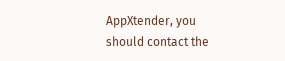AppXtender, you should contact the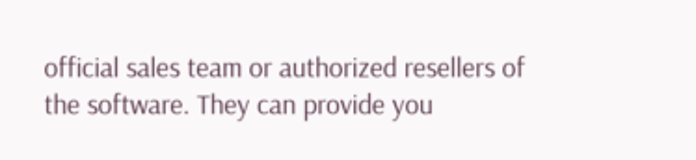official sales team or authorized resellers of the software. They can provide you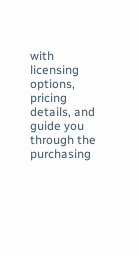with licensing options, pricing details, and guide you through the purchasing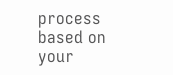process based on your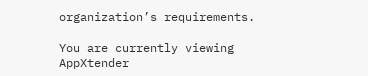organization’s requirements.

You are currently viewing AppXtender